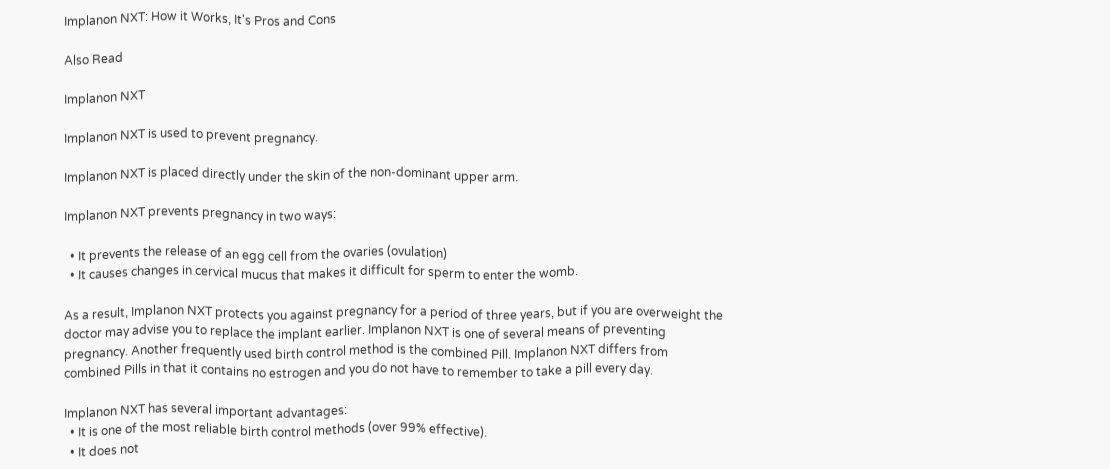Implanon NXT: How it Works, It's Pros and Cons

Also Read

Implanon NXT

Implanon NXT is used to prevent pregnancy.

Implanon NXT is placed directly under the skin of the non-dominant upper arm.

Implanon NXT prevents pregnancy in two ways:

  • It prevents the release of an egg cell from the ovaries (ovulation)
  • It causes changes in cervical mucus that makes it difficult for sperm to enter the womb.

As a result, Implanon NXT protects you against pregnancy for a period of three years, but if you are overweight the doctor may advise you to replace the implant earlier. Implanon NXT is one of several means of preventing pregnancy. Another frequently used birth control method is the combined Pill. Implanon NXT differs from combined Pills in that it contains no estrogen and you do not have to remember to take a pill every day.

Implanon NXT has several important advantages:
  • It is one of the most reliable birth control methods (over 99% effective).
  • It does not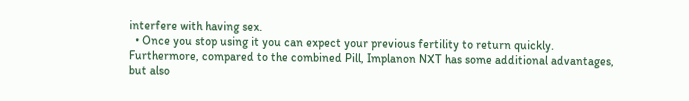interfere with having sex.
  • Once you stop using it you can expect your previous fertility to return quickly.
Furthermore, compared to the combined Pill, Implanon NXT has some additional advantages, but also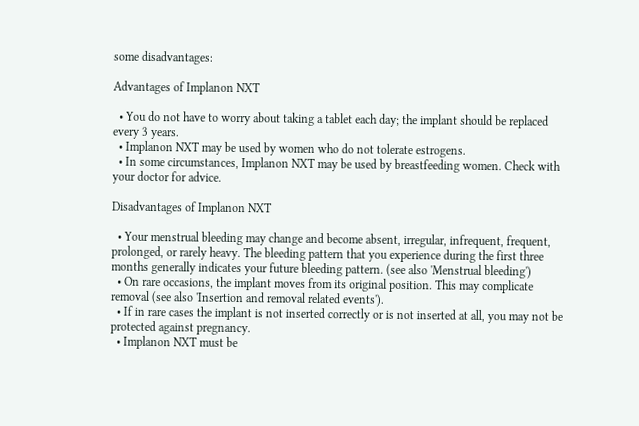some disadvantages:

Advantages of Implanon NXT

  • You do not have to worry about taking a tablet each day; the implant should be replaced every 3 years.
  • Implanon NXT may be used by women who do not tolerate estrogens.
  • In some circumstances, Implanon NXT may be used by breastfeeding women. Check with your doctor for advice.

Disadvantages of Implanon NXT

  • Your menstrual bleeding may change and become absent, irregular, infrequent, frequent, prolonged, or rarely heavy. The bleeding pattern that you experience during the first three months generally indicates your future bleeding pattern. (see also 'Menstrual bleeding')
  • On rare occasions, the implant moves from its original position. This may complicate removal (see also 'Insertion and removal related events').
  • If in rare cases the implant is not inserted correctly or is not inserted at all, you may not be protected against pregnancy.
  • Implanon NXT must be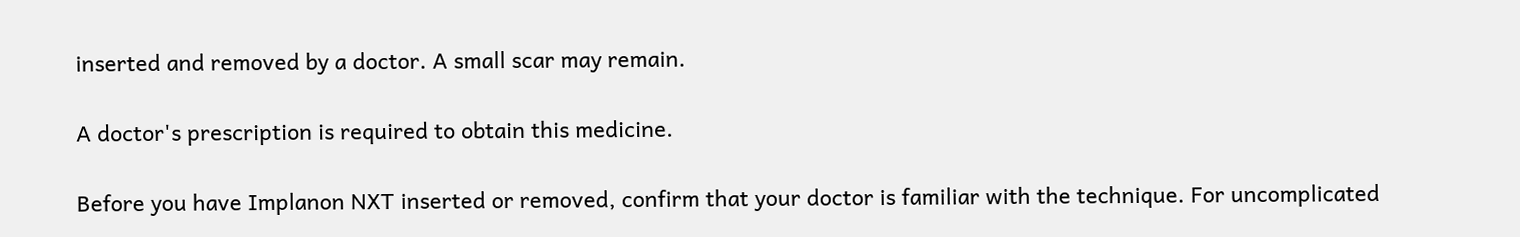inserted and removed by a doctor. A small scar may remain.

A doctor's prescription is required to obtain this medicine.

Before you have Implanon NXT inserted or removed, confirm that your doctor is familiar with the technique. For uncomplicated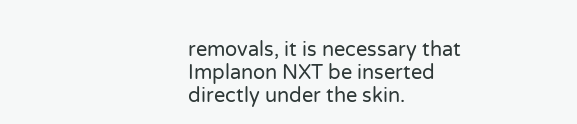removals, it is necessary that Implanon NXT be inserted directly under the skin.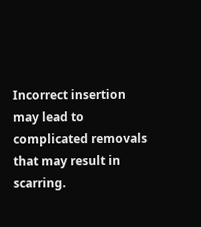Incorrect insertion may lead to complicated removals that may result in scarring.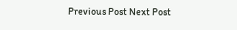Previous Post Next Post